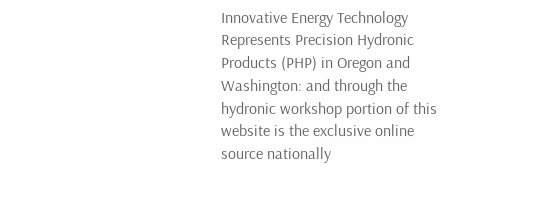Innovative Energy Technology Represents Precision Hydronic Products (PHP) in Oregon and Washington: and through the hydronic workshop portion of this website is the exclusive online source nationally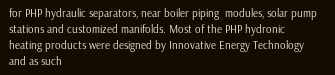for PHP hydraulic separators, near boiler piping  modules, solar pump stations and customized manifolds. Most of the PHP hydronic heating products were designed by Innovative Energy Technology and as such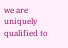we are uniquely qualified to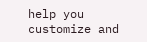help you customize and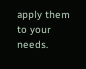apply them to your needs.